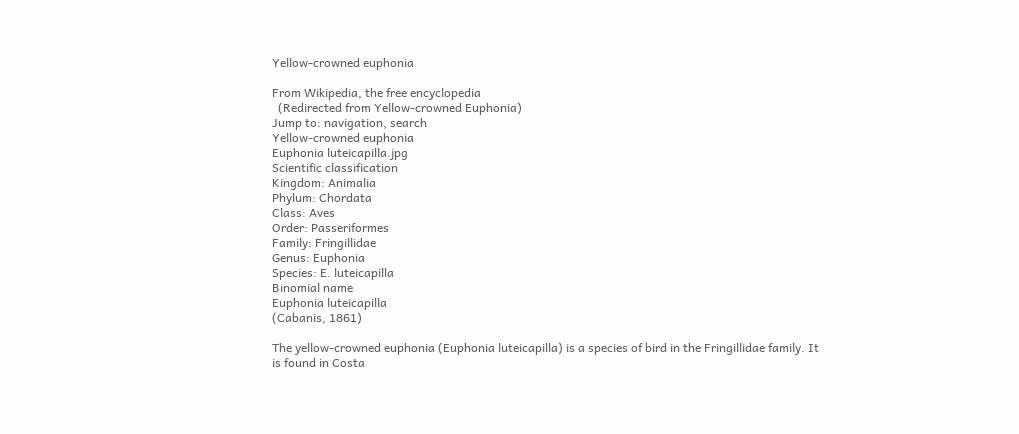Yellow-crowned euphonia

From Wikipedia, the free encyclopedia
  (Redirected from Yellow-crowned Euphonia)
Jump to: navigation, search
Yellow-crowned euphonia
Euphonia luteicapilla.jpg
Scientific classification
Kingdom: Animalia
Phylum: Chordata
Class: Aves
Order: Passeriformes
Family: Fringillidae
Genus: Euphonia
Species: E. luteicapilla
Binomial name
Euphonia luteicapilla
(Cabanis, 1861)

The yellow-crowned euphonia (Euphonia luteicapilla) is a species of bird in the Fringillidae family. It is found in Costa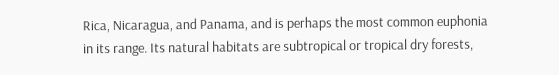Rica, Nicaragua, and Panama, and is perhaps the most common euphonia in its range. Its natural habitats are subtropical or tropical dry forests,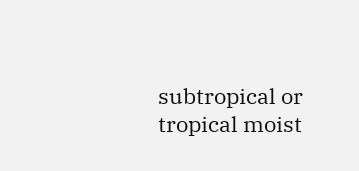subtropical or tropical moist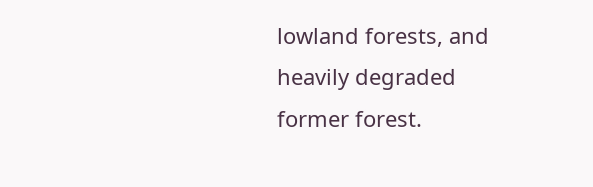lowland forests, and heavily degraded former forest.